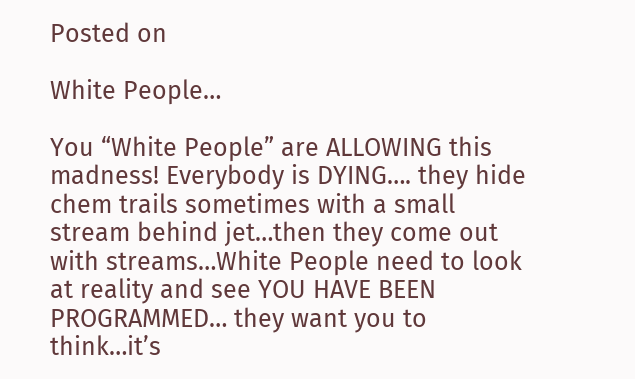Posted on

White People…

You “White People” are ALLOWING this madness! Everybody is DYING…. they hide chem trails sometimes with a small stream behind jet…then they come out with streams…White People need to look at reality and see YOU HAVE BEEN PROGRAMMED… they want you to think…it’s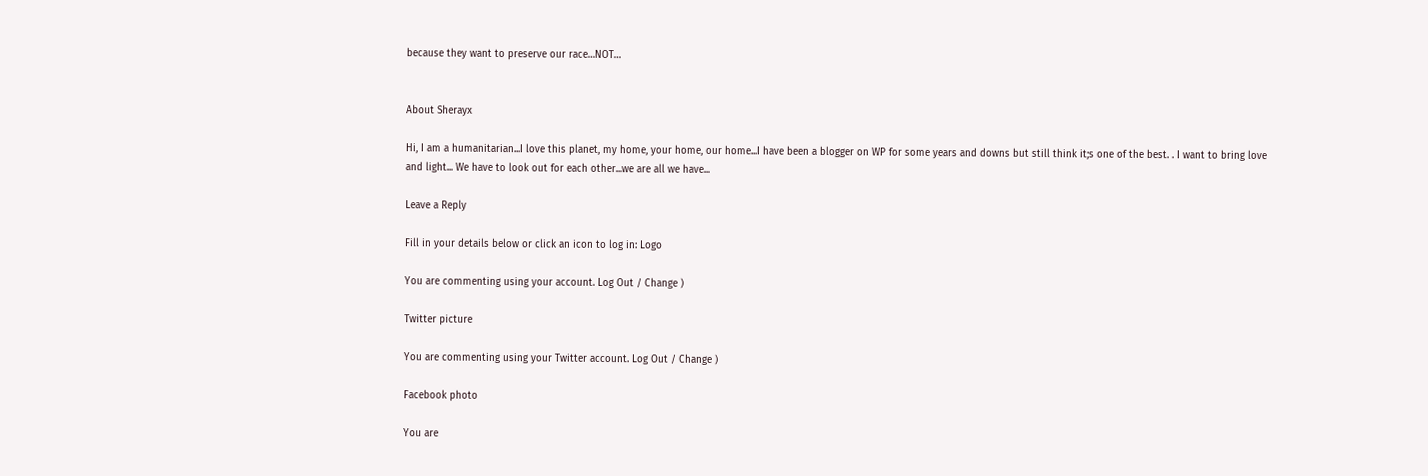because they want to preserve our race…NOT…


About Sherayx

Hi, I am a humanitarian...I love this planet, my home, your home, our home...I have been a blogger on WP for some years and downs but still think it;s one of the best. . I want to bring love and light... We have to look out for each other...we are all we have...

Leave a Reply

Fill in your details below or click an icon to log in: Logo

You are commenting using your account. Log Out / Change )

Twitter picture

You are commenting using your Twitter account. Log Out / Change )

Facebook photo

You are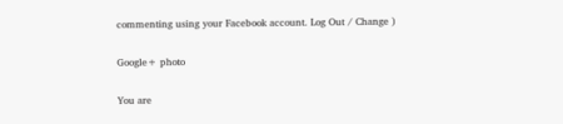commenting using your Facebook account. Log Out / Change )

Google+ photo

You are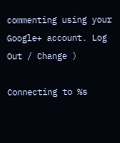commenting using your Google+ account. Log Out / Change )

Connecting to %s